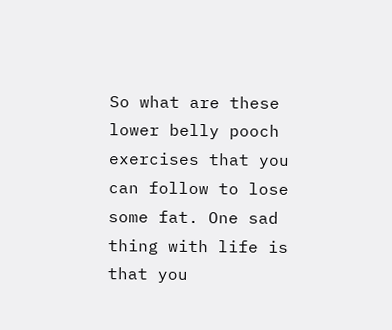So what are these lower belly pooch exercises that you can follow to lose some fat. One sad thing with life is that you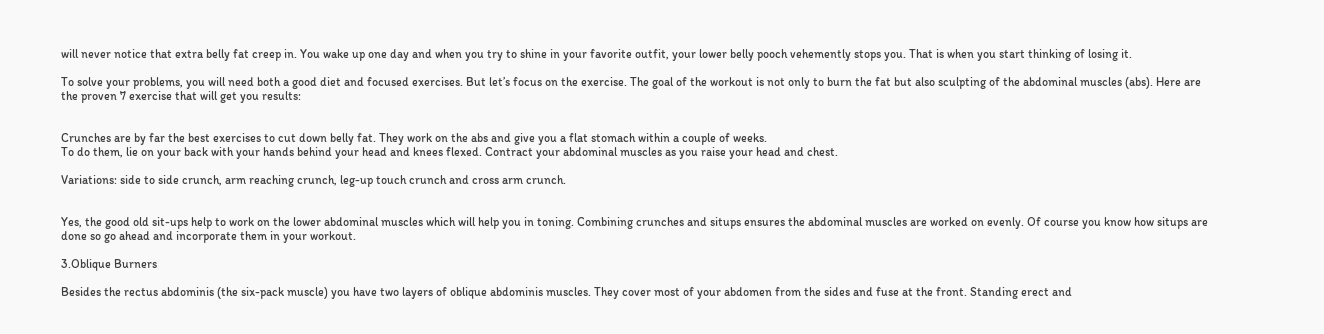will never notice that extra belly fat creep in. You wake up one day and when you try to shine in your favorite outfit, your lower belly pooch vehemently stops you. That is when you start thinking of losing it.

To solve your problems, you will need both a good diet and focused exercises. But let’s focus on the exercise. The goal of the workout is not only to burn the fat but also sculpting of the abdominal muscles (abs). Here are the proven 7 exercise that will get you results:


Crunches are by far the best exercises to cut down belly fat. They work on the abs and give you a flat stomach within a couple of weeks.
To do them, lie on your back with your hands behind your head and knees flexed. Contract your abdominal muscles as you raise your head and chest.

Variations: side to side crunch, arm reaching crunch, leg-up touch crunch and cross arm crunch.


Yes, the good old sit-ups help to work on the lower abdominal muscles which will help you in toning. Combining crunches and situps ensures the abdominal muscles are worked on evenly. Of course you know how situps are done so go ahead and incorporate them in your workout.

3.Oblique Burners

Besides the rectus abdominis (the six-pack muscle) you have two layers of oblique abdominis muscles. They cover most of your abdomen from the sides and fuse at the front. Standing erect and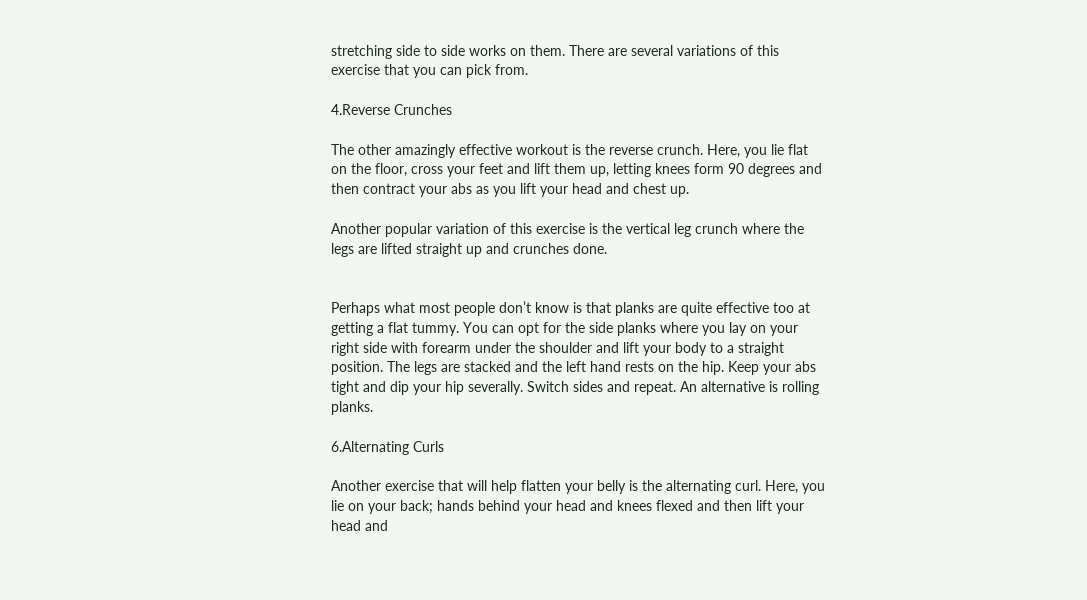stretching side to side works on them. There are several variations of this exercise that you can pick from.

4.Reverse Crunches

The other amazingly effective workout is the reverse crunch. Here, you lie flat on the floor, cross your feet and lift them up, letting knees form 90 degrees and then contract your abs as you lift your head and chest up.

Another popular variation of this exercise is the vertical leg crunch where the legs are lifted straight up and crunches done.


Perhaps what most people don’t know is that planks are quite effective too at getting a flat tummy. You can opt for the side planks where you lay on your right side with forearm under the shoulder and lift your body to a straight position. The legs are stacked and the left hand rests on the hip. Keep your abs tight and dip your hip severally. Switch sides and repeat. An alternative is rolling planks.

6.Alternating Curls

Another exercise that will help flatten your belly is the alternating curl. Here, you lie on your back; hands behind your head and knees flexed and then lift your head and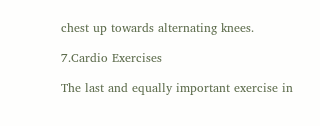chest up towards alternating knees.

7.Cardio Exercises

The last and equally important exercise in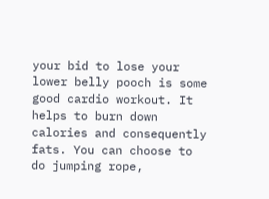your bid to lose your lower belly pooch is some good cardio workout. It helps to burn down calories and consequently fats. You can choose to do jumping rope,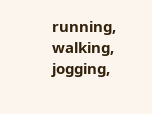running, walking, jogging,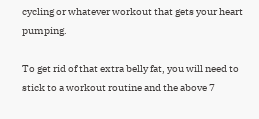cycling or whatever workout that gets your heart pumping.

To get rid of that extra belly fat, you will need to stick to a workout routine and the above 7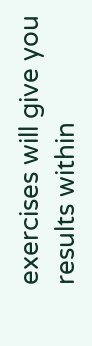exercises will give you results within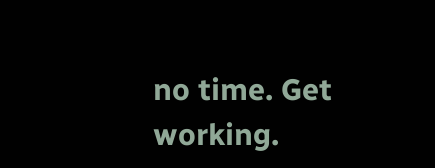no time. Get working.